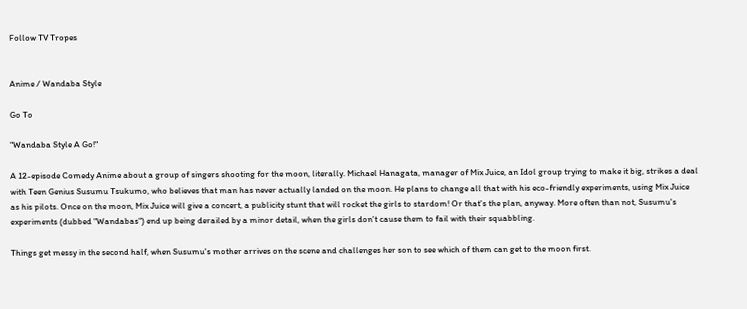Follow TV Tropes


Anime / Wandaba Style

Go To

"Wandaba Style A Go!"

A 12-episode Comedy Anime about a group of singers shooting for the moon, literally. Michael Hanagata, manager of Mix Juice, an Idol group trying to make it big, strikes a deal with Teen Genius Susumu Tsukumo, who believes that man has never actually landed on the moon. He plans to change all that with his eco-friendly experiments, using Mix Juice as his pilots. Once on the moon, Mix Juice will give a concert, a publicity stunt that will rocket the girls to stardom! Or that's the plan, anyway. More often than not, Susumu's experiments (dubbed "Wandabas") end up being derailed by a minor detail, when the girls don't cause them to fail with their squabbling.

Things get messy in the second half, when Susumu's mother arrives on the scene and challenges her son to see which of them can get to the moon first.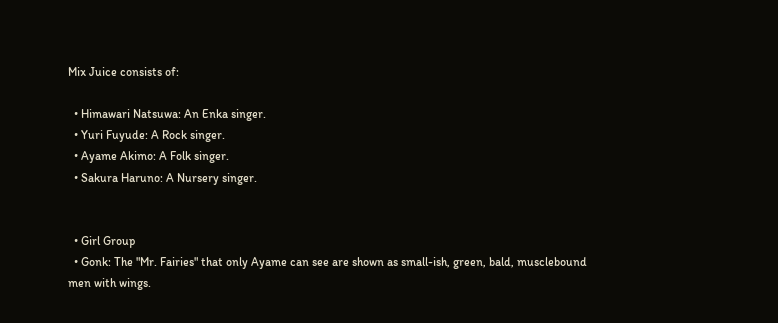Mix Juice consists of:

  • Himawari Natsuwa: An Enka singer.
  • Yuri Fuyude: A Rock singer.
  • Ayame Akimo: A Folk singer.
  • Sakura Haruno: A Nursery singer.


  • Girl Group
  • Gonk: The "Mr. Fairies" that only Ayame can see are shown as small-ish, green, bald, musclebound men with wings.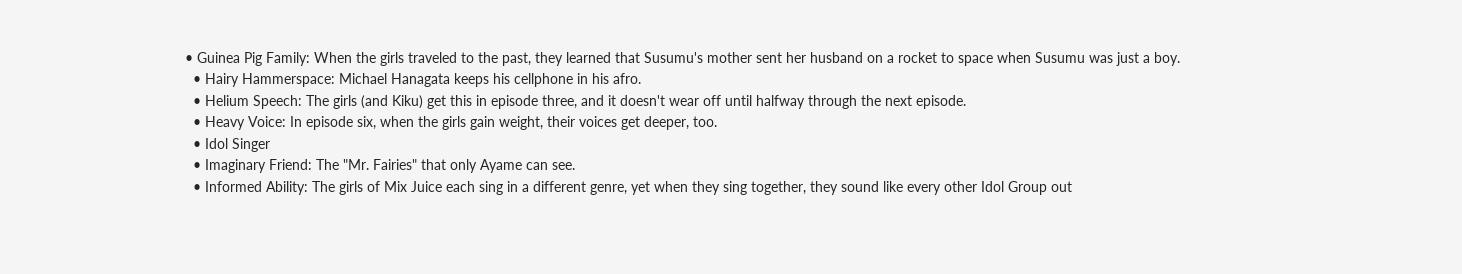• Guinea Pig Family: When the girls traveled to the past, they learned that Susumu's mother sent her husband on a rocket to space when Susumu was just a boy.
  • Hairy Hammerspace: Michael Hanagata keeps his cellphone in his afro.
  • Helium Speech: The girls (and Kiku) get this in episode three, and it doesn't wear off until halfway through the next episode.
  • Heavy Voice: In episode six, when the girls gain weight, their voices get deeper, too.
  • Idol Singer
  • Imaginary Friend: The "Mr. Fairies" that only Ayame can see.
  • Informed Ability: The girls of Mix Juice each sing in a different genre, yet when they sing together, they sound like every other Idol Group out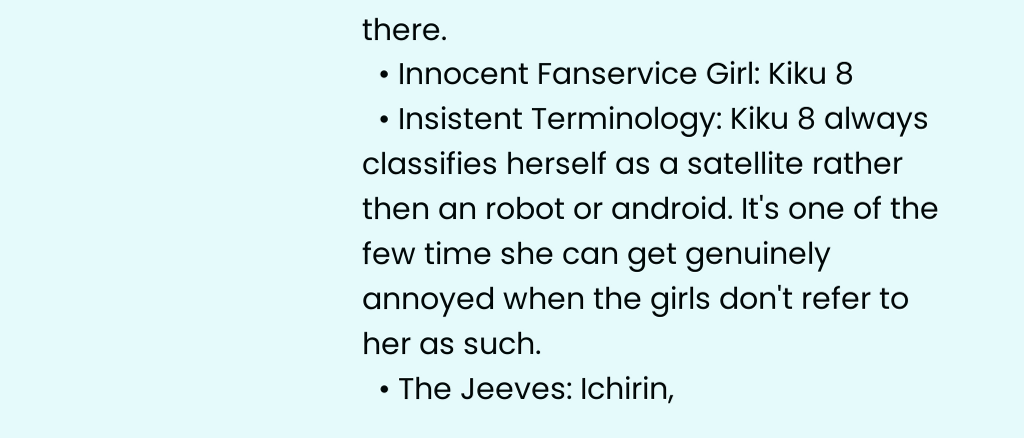there.
  • Innocent Fanservice Girl: Kiku 8
  • Insistent Terminology: Kiku 8 always classifies herself as a satellite rather then an robot or android. It's one of the few time she can get genuinely annoyed when the girls don't refer to her as such.
  • The Jeeves: Ichirin,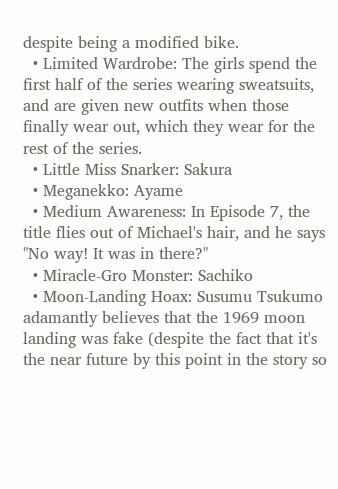despite being a modified bike.
  • Limited Wardrobe: The girls spend the first half of the series wearing sweatsuits, and are given new outfits when those finally wear out, which they wear for the rest of the series.
  • Little Miss Snarker: Sakura
  • Meganekko: Ayame
  • Medium Awareness: In Episode 7, the title flies out of Michael's hair, and he says "No way! It was in there?"
  • Miracle-Gro Monster: Sachiko
  • Moon-Landing Hoax: Susumu Tsukumo adamantly believes that the 1969 moon landing was fake (despite the fact that it's the near future by this point in the story so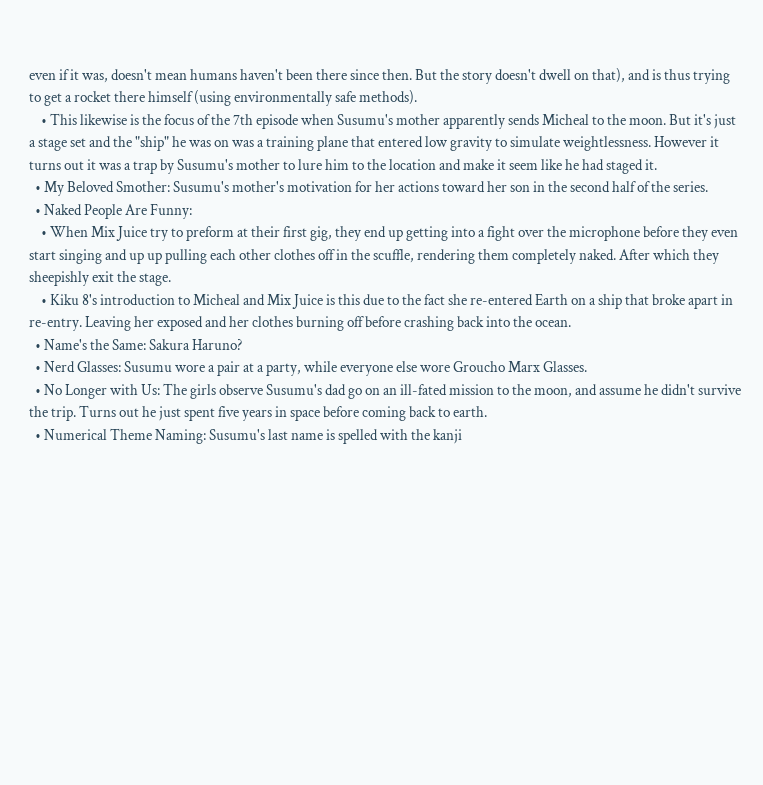even if it was, doesn't mean humans haven't been there since then. But the story doesn't dwell on that), and is thus trying to get a rocket there himself (using environmentally safe methods).
    • This likewise is the focus of the 7th episode when Susumu's mother apparently sends Micheal to the moon. But it's just a stage set and the "ship" he was on was a training plane that entered low gravity to simulate weightlessness. However it turns out it was a trap by Susumu's mother to lure him to the location and make it seem like he had staged it.
  • My Beloved Smother: Susumu's mother's motivation for her actions toward her son in the second half of the series.
  • Naked People Are Funny:
    • When Mix Juice try to preform at their first gig, they end up getting into a fight over the microphone before they even start singing and up up pulling each other clothes off in the scuffle, rendering them completely naked. After which they sheepishly exit the stage.
    • Kiku 8's introduction to Micheal and Mix Juice is this due to the fact she re-entered Earth on a ship that broke apart in re-entry. Leaving her exposed and her clothes burning off before crashing back into the ocean.
  • Name's the Same: Sakura Haruno?
  • Nerd Glasses: Susumu wore a pair at a party, while everyone else wore Groucho Marx Glasses.
  • No Longer with Us: The girls observe Susumu's dad go on an ill-fated mission to the moon, and assume he didn't survive the trip. Turns out he just spent five years in space before coming back to earth.
  • Numerical Theme Naming: Susumu's last name is spelled with the kanji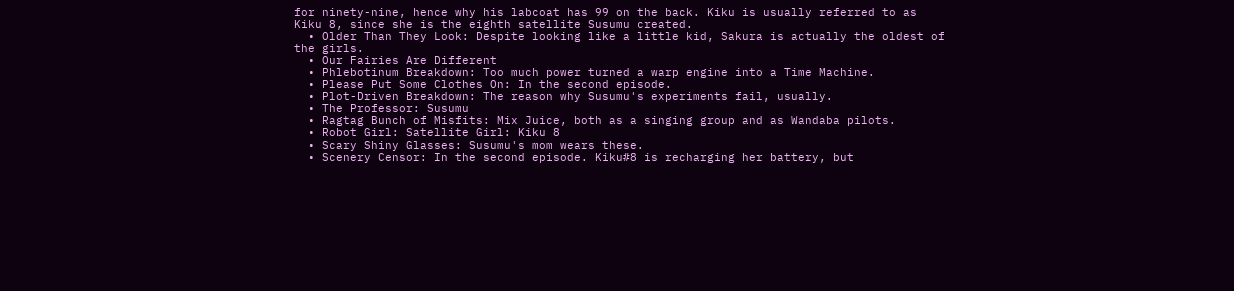for ninety-nine, hence why his labcoat has 99 on the back. Kiku is usually referred to as Kiku 8, since she is the eighth satellite Susumu created.
  • Older Than They Look: Despite looking like a little kid, Sakura is actually the oldest of the girls.
  • Our Fairies Are Different
  • Phlebotinum Breakdown: Too much power turned a warp engine into a Time Machine.
  • Please Put Some Clothes On: In the second episode.
  • Plot-Driven Breakdown: The reason why Susumu's experiments fail, usually.
  • The Professor: Susumu
  • Ragtag Bunch of Misfits: Mix Juice, both as a singing group and as Wandaba pilots.
  • Robot Girl: Satellite Girl: Kiku 8
  • Scary Shiny Glasses: Susumu's mom wears these.
  • Scenery Censor: In the second episode. Kiku#8 is recharging her battery, but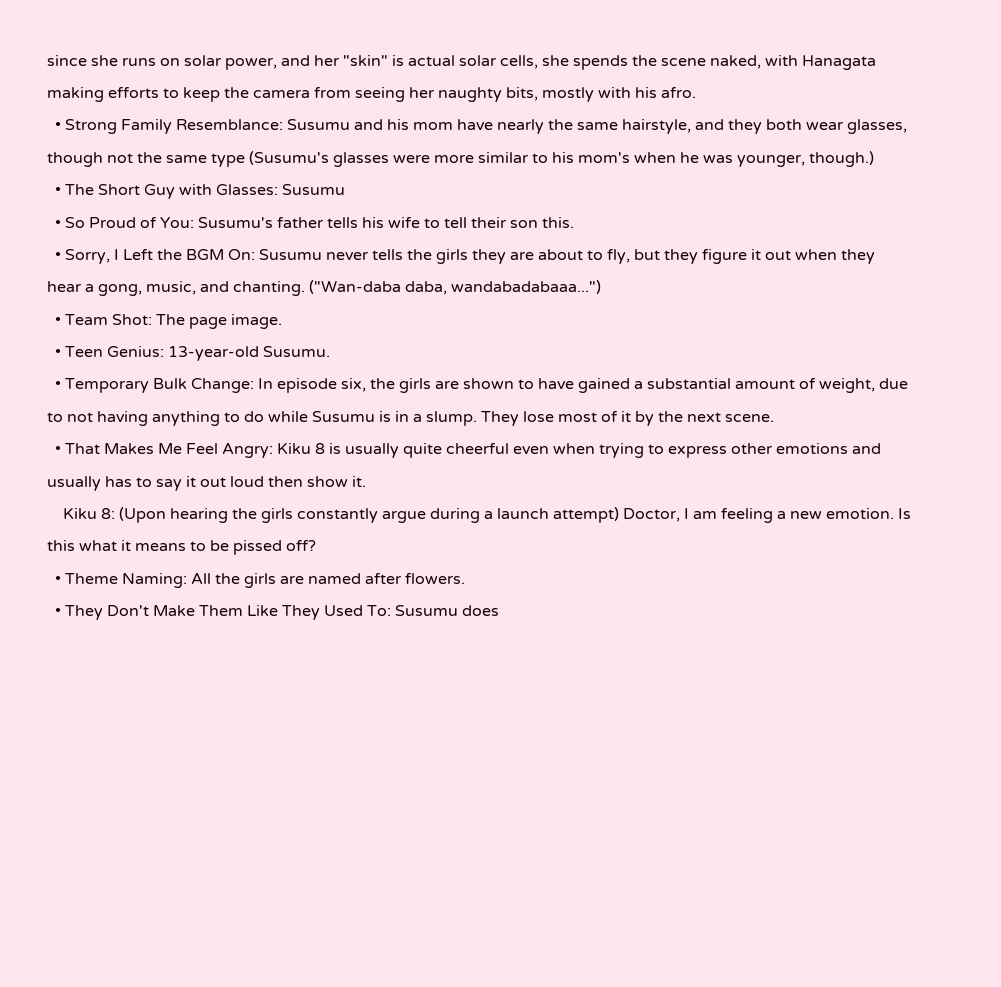since she runs on solar power, and her "skin" is actual solar cells, she spends the scene naked, with Hanagata making efforts to keep the camera from seeing her naughty bits, mostly with his afro.
  • Strong Family Resemblance: Susumu and his mom have nearly the same hairstyle, and they both wear glasses, though not the same type (Susumu's glasses were more similar to his mom's when he was younger, though.)
  • The Short Guy with Glasses: Susumu
  • So Proud of You: Susumu's father tells his wife to tell their son this.
  • Sorry, I Left the BGM On: Susumu never tells the girls they are about to fly, but they figure it out when they hear a gong, music, and chanting. ("Wan-daba daba, wandabadabaaa...")
  • Team Shot: The page image.
  • Teen Genius: 13-year-old Susumu.
  • Temporary Bulk Change: In episode six, the girls are shown to have gained a substantial amount of weight, due to not having anything to do while Susumu is in a slump. They lose most of it by the next scene.
  • That Makes Me Feel Angry: Kiku 8 is usually quite cheerful even when trying to express other emotions and usually has to say it out loud then show it.
    Kiku 8: (Upon hearing the girls constantly argue during a launch attempt) Doctor, I am feeling a new emotion. Is this what it means to be pissed off?
  • Theme Naming: All the girls are named after flowers.
  • They Don't Make Them Like They Used To: Susumu does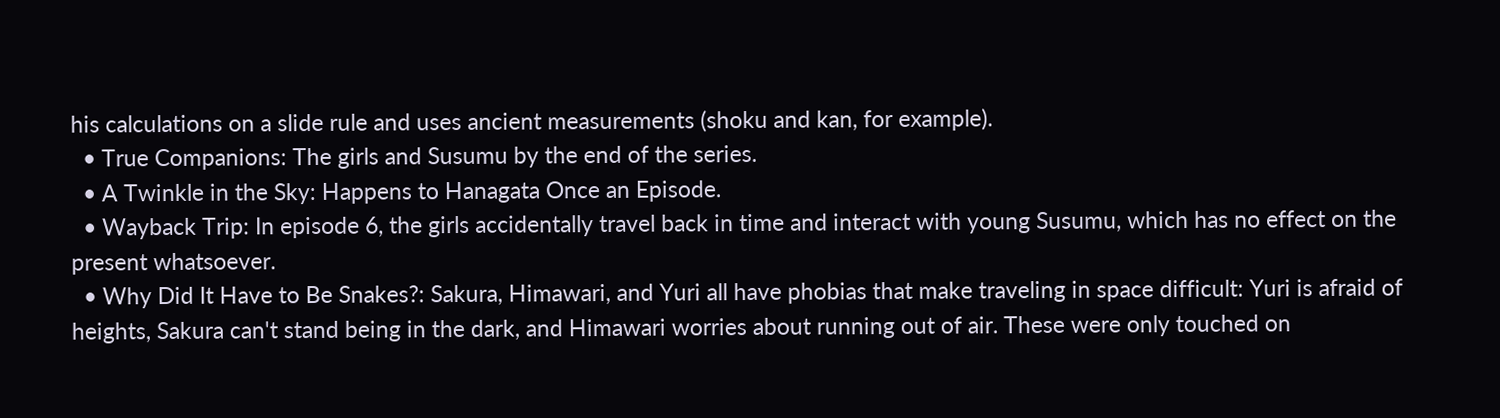his calculations on a slide rule and uses ancient measurements (shoku and kan, for example).
  • True Companions: The girls and Susumu by the end of the series.
  • A Twinkle in the Sky: Happens to Hanagata Once an Episode.
  • Wayback Trip: In episode 6, the girls accidentally travel back in time and interact with young Susumu, which has no effect on the present whatsoever.
  • Why Did It Have to Be Snakes?: Sakura, Himawari, and Yuri all have phobias that make traveling in space difficult: Yuri is afraid of heights, Sakura can't stand being in the dark, and Himawari worries about running out of air. These were only touched on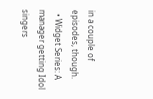in a couple of episodes, though.
  • Widget Series: A manager getting Idol singers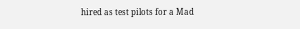hired as test pilots for a Mad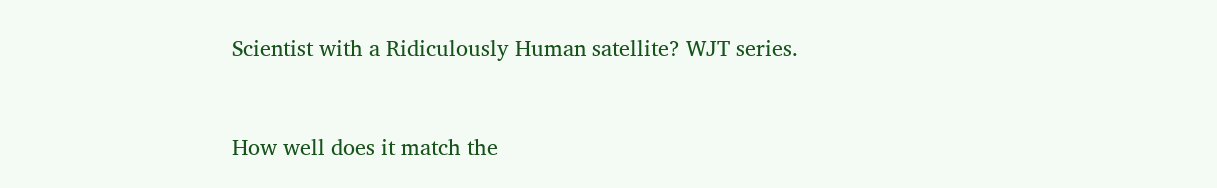Scientist with a Ridiculously Human satellite? WJT series.


How well does it match the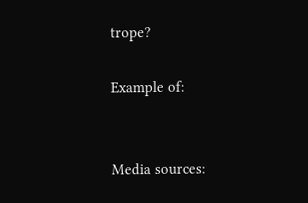trope?

Example of:


Media sources: